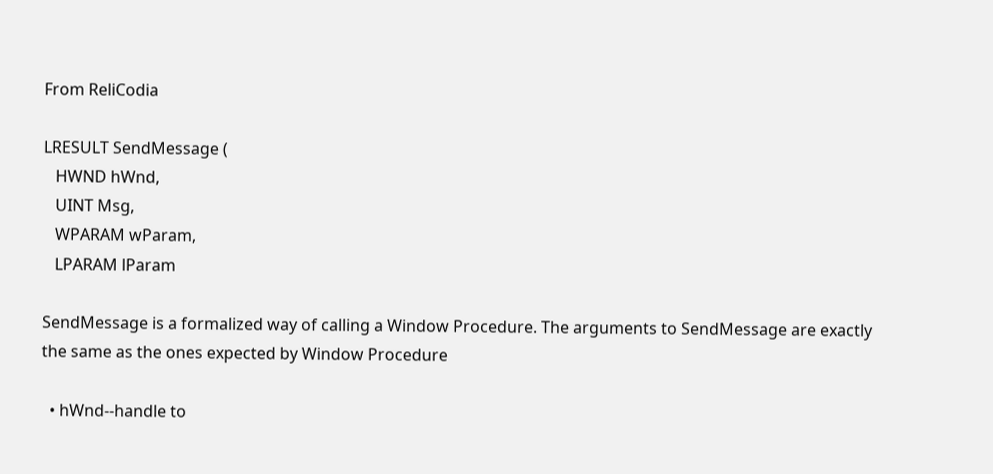From ReliCodia

LRESULT SendMessage (
   HWND hWnd,
   UINT Msg,
   WPARAM wParam,
   LPARAM lParam

SendMessage is a formalized way of calling a Window Procedure. The arguments to SendMessage are exactly the same as the ones expected by Window Procedure

  • hWnd--handle to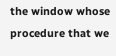the window whose procedure that we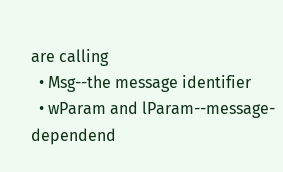are calling
  • Msg--the message identifier
  • wParam and lParam--message-dependend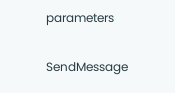parameters

SendMessage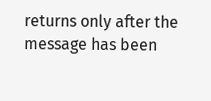returns only after the message has been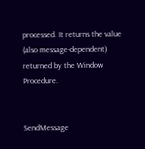processed. It returns the value (also message-dependent) returned by the Window Procedure.


SendMessage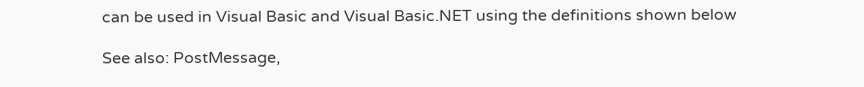can be used in Visual Basic and Visual Basic.NET using the definitions shown below

See also: PostMessage,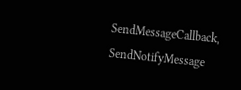SendMessageCallback, SendNotifyMessage